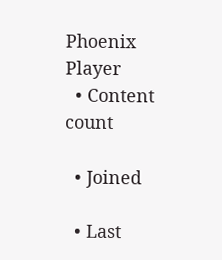Phoenix Player
  • Content count

  • Joined

  • Last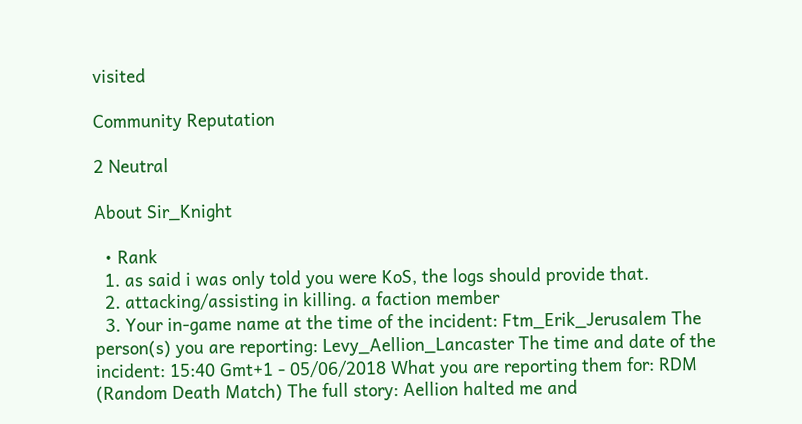visited

Community Reputation

2 Neutral

About Sir_Knight

  • Rank
  1. as said i was only told you were KoS, the logs should provide that.
  2. attacking/assisting in killing. a faction member
  3. Your in-game name at the time of the incident: Ftm_Erik_Jerusalem The person(s) you are reporting: Levy_Aellion_Lancaster The time and date of the incident: 15:40 Gmt+1 - 05/06/2018 What you are reporting them for: RDM (Random Death Match) The full story: Aellion halted me and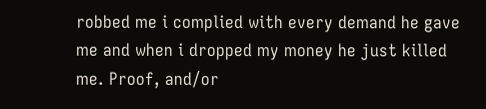robbed me i complied with every demand he gave me and when i dropped my money he just killed me. Proof, and/or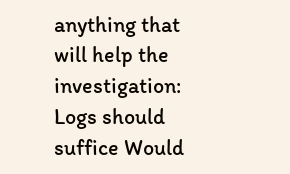anything that will help the investigation: Logs should suffice Would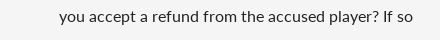you accept a refund from the accused player? If so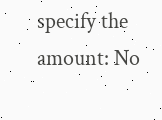specify the amount: No